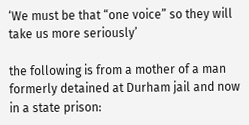‘We must be that “one voice” so they will take us more seriously’

the following is from a mother of a man formerly detained at Durham jail and now in a state prison: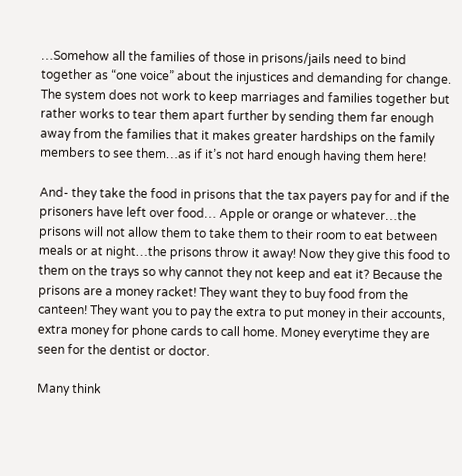…Somehow all the families of those in prisons/jails need to bind together as “one voice” about the injustices and demanding for change. The system does not work to keep marriages and families together but rather works to tear them apart further by sending them far enough away from the families that it makes greater hardships on the family members to see them…as if it’s not hard enough having them here!

And- they take the food in prisons that the tax payers pay for and if the prisoners have left over food… Apple or orange or whatever…the prisons will not allow them to take them to their room to eat between meals or at night…the prisons throw it away! Now they give this food to them on the trays so why cannot they not keep and eat it? Because the prisons are a money racket! They want they to buy food from the canteen! They want you to pay the extra to put money in their accounts, extra money for phone cards to call home. Money everytime they are seen for the dentist or doctor.

Many think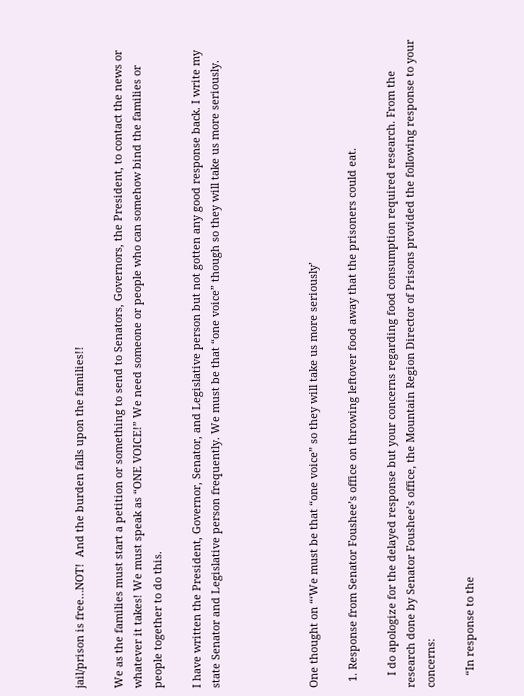jail/prison is free…NOT!  And the burden falls upon the families!!

We as the families must start a petition or something to send to Senators, Governors, the President, to contact the news or whatever it takes! We must speak as “ONE VOICE!” We need someone or people who can somehow bind the families or people together to do this.

I have written the President, Governor, Senator, and Legislative person but not gotten any good response back. I write my state Senator and Legislative person frequently. We must be that “one voice” though so they will take us more seriously.




One thought on “‘We must be that “one voice” so they will take us more seriously’

  1. Response from Senator Foushee’s office on throwing leftover food away that the prisoners could eat.

    I do apologize for the delayed response but your concerns regarding food consumption required research. From the research done by Senator Foushee’s office, the Mountain Region Director of Prisons provided the following response to your concerns:

    “In response to the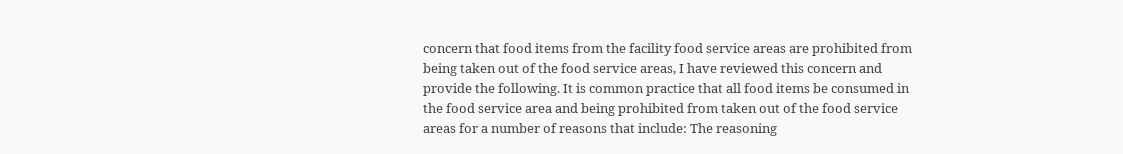concern that food items from the facility food service areas are prohibited from being taken out of the food service areas, I have reviewed this concern and provide the following. It is common practice that all food items be consumed in the food service area and being prohibited from taken out of the food service areas for a number of reasons that include: The reasoning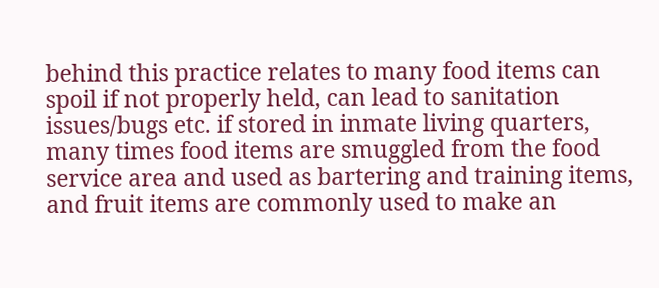behind this practice relates to many food items can spoil if not properly held, can lead to sanitation issues/bugs etc. if stored in inmate living quarters, many times food items are smuggled from the food service area and used as bartering and training items, and fruit items are commonly used to make an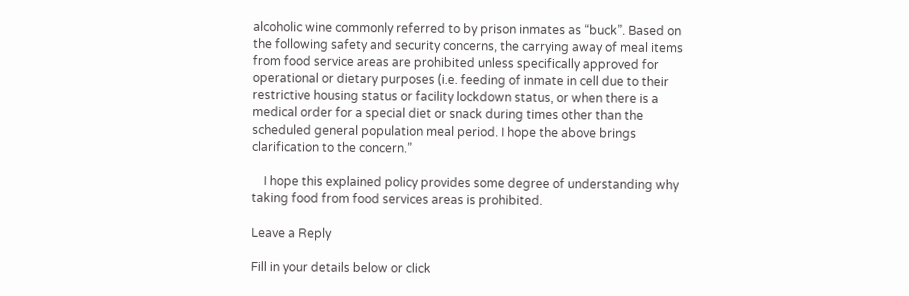alcoholic wine commonly referred to by prison inmates as “buck”. Based on the following safety and security concerns, the carrying away of meal items from food service areas are prohibited unless specifically approved for operational or dietary purposes (i.e. feeding of inmate in cell due to their restrictive housing status or facility lockdown status, or when there is a medical order for a special diet or snack during times other than the scheduled general population meal period. I hope the above brings clarification to the concern.”

    I hope this explained policy provides some degree of understanding why taking food from food services areas is prohibited.

Leave a Reply

Fill in your details below or click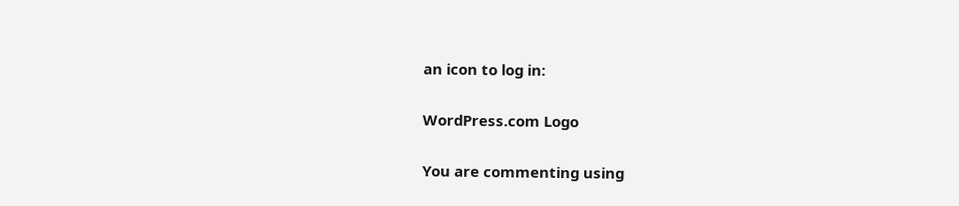an icon to log in:

WordPress.com Logo

You are commenting using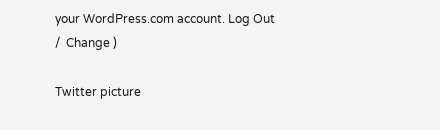your WordPress.com account. Log Out /  Change )

Twitter picture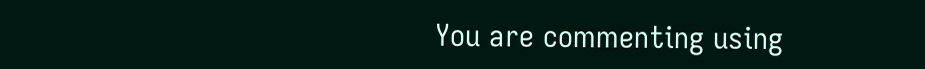You are commenting using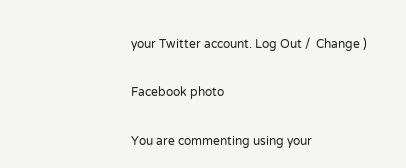your Twitter account. Log Out /  Change )

Facebook photo

You are commenting using your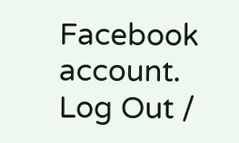Facebook account. Log Out /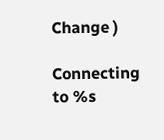Change )

Connecting to %s